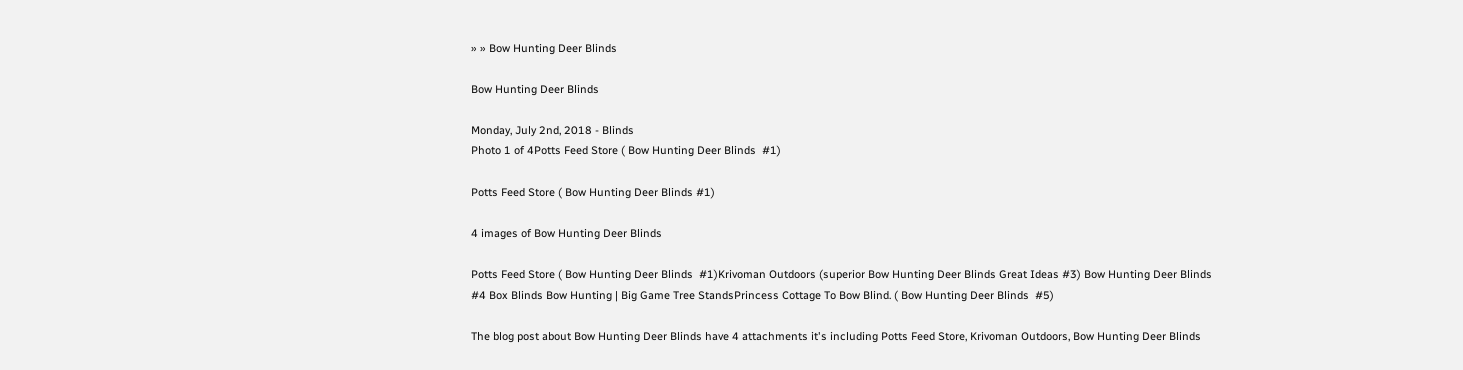» » Bow Hunting Deer Blinds

Bow Hunting Deer Blinds

Monday, July 2nd, 2018 - Blinds
Photo 1 of 4Potts Feed Store ( Bow Hunting Deer Blinds  #1)

Potts Feed Store ( Bow Hunting Deer Blinds #1)

4 images of Bow Hunting Deer Blinds

Potts Feed Store ( Bow Hunting Deer Blinds  #1)Krivoman Outdoors (superior Bow Hunting Deer Blinds Great Ideas #3) Bow Hunting Deer Blinds #4 Box Blinds Bow Hunting | Big Game Tree StandsPrincess Cottage To Bow Blind. ( Bow Hunting Deer Blinds  #5)

The blog post about Bow Hunting Deer Blinds have 4 attachments it's including Potts Feed Store, Krivoman Outdoors, Bow Hunting Deer Blinds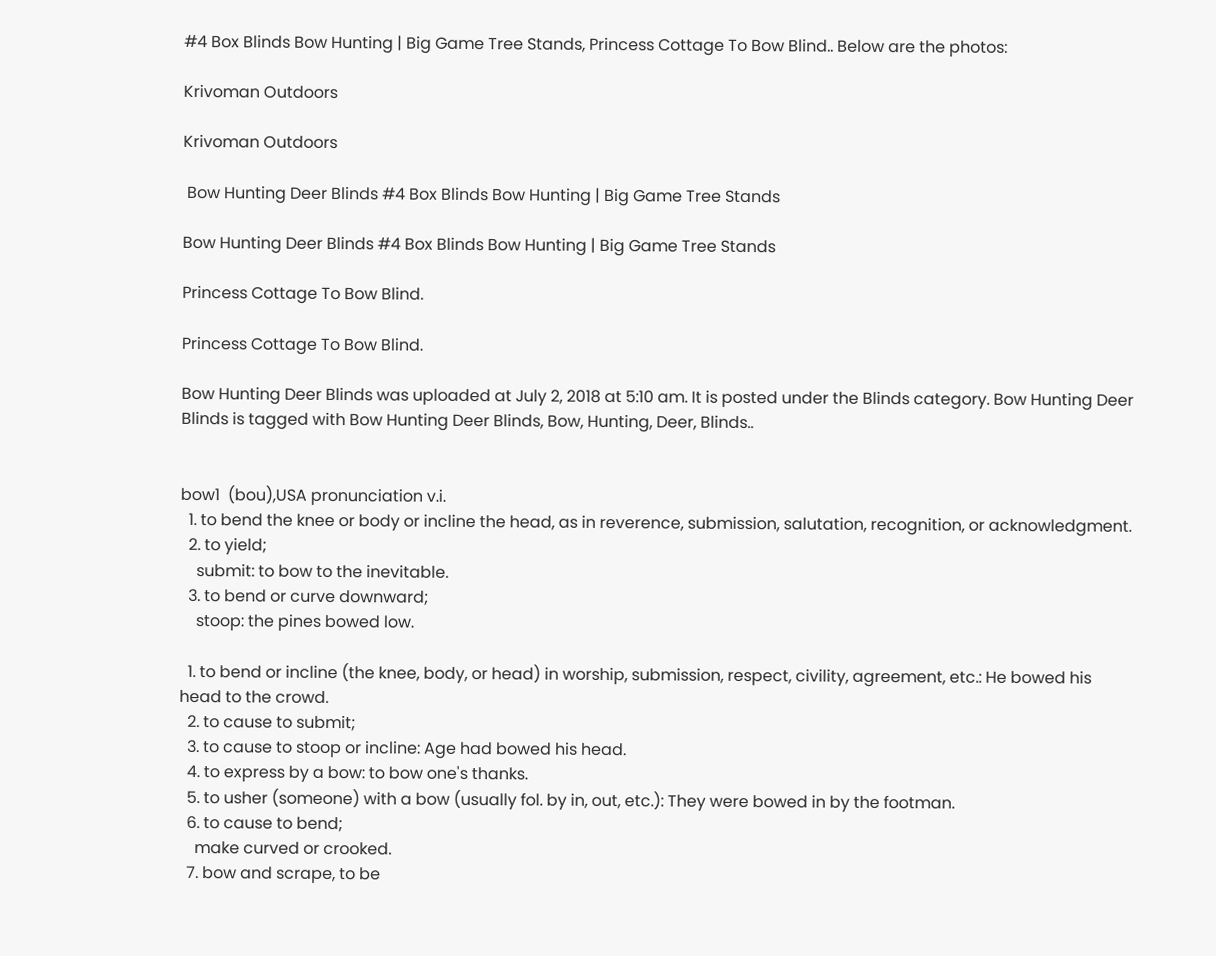#4 Box Blinds Bow Hunting | Big Game Tree Stands, Princess Cottage To Bow Blind.. Below are the photos:

Krivoman Outdoors

Krivoman Outdoors

 Bow Hunting Deer Blinds #4 Box Blinds Bow Hunting | Big Game Tree Stands

Bow Hunting Deer Blinds #4 Box Blinds Bow Hunting | Big Game Tree Stands

Princess Cottage To Bow Blind.

Princess Cottage To Bow Blind.

Bow Hunting Deer Blinds was uploaded at July 2, 2018 at 5:10 am. It is posted under the Blinds category. Bow Hunting Deer Blinds is tagged with Bow Hunting Deer Blinds, Bow, Hunting, Deer, Blinds..


bow1  (bou),USA pronunciation v.i.
  1. to bend the knee or body or incline the head, as in reverence, submission, salutation, recognition, or acknowledgment.
  2. to yield;
    submit: to bow to the inevitable.
  3. to bend or curve downward;
    stoop: the pines bowed low.

  1. to bend or incline (the knee, body, or head) in worship, submission, respect, civility, agreement, etc.: He bowed his head to the crowd.
  2. to cause to submit;
  3. to cause to stoop or incline: Age had bowed his head.
  4. to express by a bow: to bow one's thanks.
  5. to usher (someone) with a bow (usually fol. by in, out, etc.): They were bowed in by the footman.
  6. to cause to bend;
    make curved or crooked.
  7. bow and scrape, to be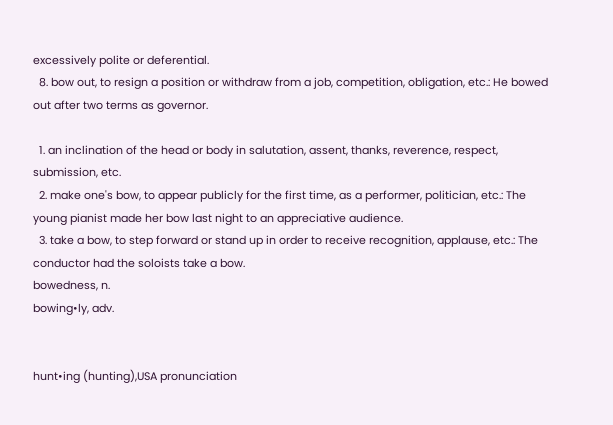excessively polite or deferential.
  8. bow out, to resign a position or withdraw from a job, competition, obligation, etc.: He bowed out after two terms as governor.

  1. an inclination of the head or body in salutation, assent, thanks, reverence, respect, submission, etc.
  2. make one's bow, to appear publicly for the first time, as a performer, politician, etc.: The young pianist made her bow last night to an appreciative audience.
  3. take a bow, to step forward or stand up in order to receive recognition, applause, etc.: The conductor had the soloists take a bow.
bowedness, n.
bowing•ly, adv.


hunt•ing (hunting),USA pronunciation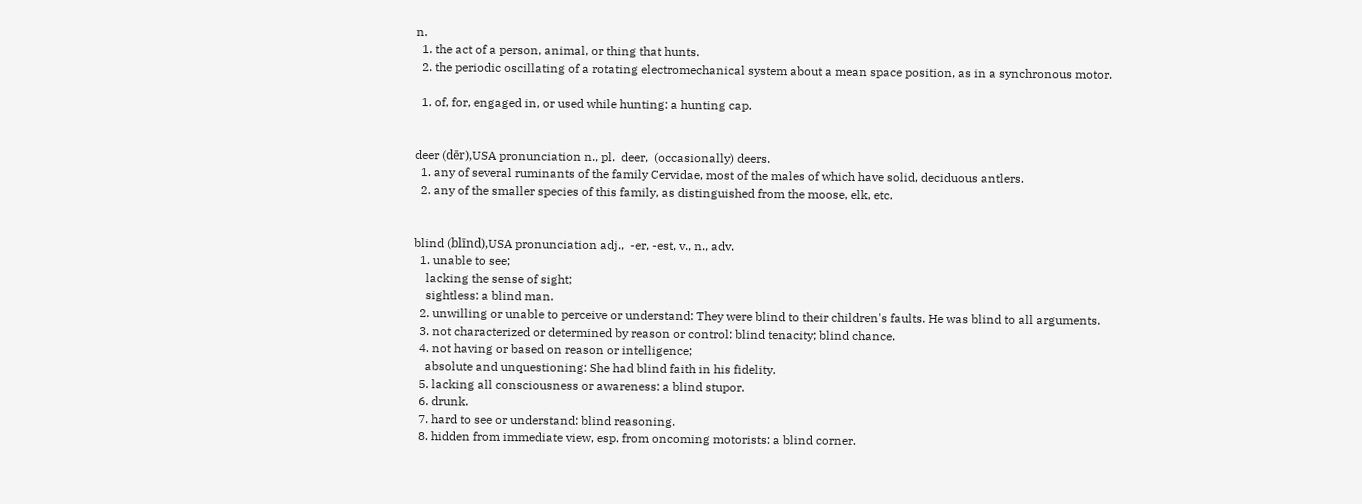n.
  1. the act of a person, animal, or thing that hunts.
  2. the periodic oscillating of a rotating electromechanical system about a mean space position, as in a synchronous motor.

  1. of, for, engaged in, or used while hunting: a hunting cap.


deer (dēr),USA pronunciation n., pl.  deer,  (occasionally) deers.
  1. any of several ruminants of the family Cervidae, most of the males of which have solid, deciduous antlers.
  2. any of the smaller species of this family, as distinguished from the moose, elk, etc.


blind (blīnd),USA pronunciation adj.,  -er, -est, v., n., adv.
  1. unable to see;
    lacking the sense of sight;
    sightless: a blind man.
  2. unwilling or unable to perceive or understand: They were blind to their children's faults. He was blind to all arguments.
  3. not characterized or determined by reason or control: blind tenacity; blind chance.
  4. not having or based on reason or intelligence;
    absolute and unquestioning: She had blind faith in his fidelity.
  5. lacking all consciousness or awareness: a blind stupor.
  6. drunk.
  7. hard to see or understand: blind reasoning.
  8. hidden from immediate view, esp. from oncoming motorists: a blind corner.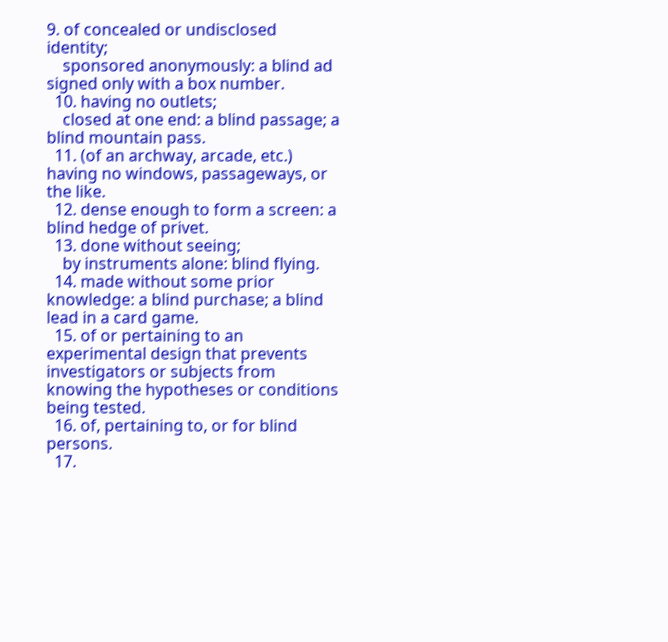9. of concealed or undisclosed identity;
    sponsored anonymously: a blind ad signed only with a box number.
  10. having no outlets;
    closed at one end: a blind passage; a blind mountain pass.
  11. (of an archway, arcade, etc.) having no windows, passageways, or the like.
  12. dense enough to form a screen: a blind hedge of privet.
  13. done without seeing;
    by instruments alone: blind flying.
  14. made without some prior knowledge: a blind purchase; a blind lead in a card game.
  15. of or pertaining to an experimental design that prevents investigators or subjects from knowing the hypotheses or conditions being tested.
  16. of, pertaining to, or for blind persons.
  17.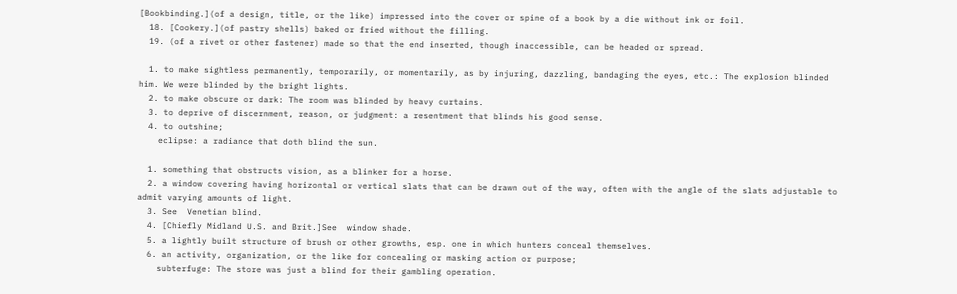[Bookbinding.](of a design, title, or the like) impressed into the cover or spine of a book by a die without ink or foil.
  18. [Cookery.](of pastry shells) baked or fried without the filling.
  19. (of a rivet or other fastener) made so that the end inserted, though inaccessible, can be headed or spread.

  1. to make sightless permanently, temporarily, or momentarily, as by injuring, dazzling, bandaging the eyes, etc.: The explosion blinded him. We were blinded by the bright lights.
  2. to make obscure or dark: The room was blinded by heavy curtains.
  3. to deprive of discernment, reason, or judgment: a resentment that blinds his good sense.
  4. to outshine;
    eclipse: a radiance that doth blind the sun.

  1. something that obstructs vision, as a blinker for a horse.
  2. a window covering having horizontal or vertical slats that can be drawn out of the way, often with the angle of the slats adjustable to admit varying amounts of light.
  3. See  Venetian blind.
  4. [Chiefly Midland U.S. and Brit.]See  window shade.
  5. a lightly built structure of brush or other growths, esp. one in which hunters conceal themselves.
  6. an activity, organization, or the like for concealing or masking action or purpose;
    subterfuge: The store was just a blind for their gambling operation.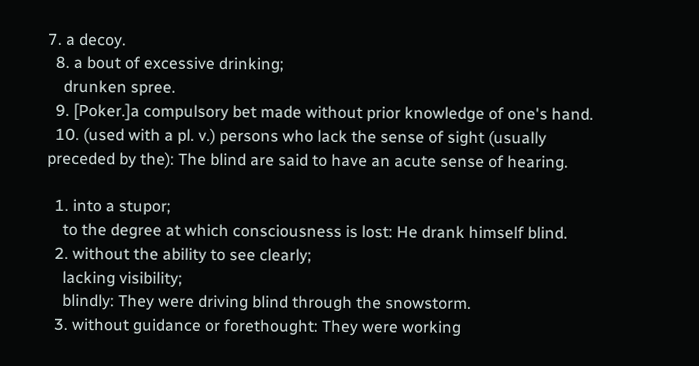7. a decoy.
  8. a bout of excessive drinking;
    drunken spree.
  9. [Poker.]a compulsory bet made without prior knowledge of one's hand.
  10. (used with a pl. v.) persons who lack the sense of sight (usually preceded by the): The blind are said to have an acute sense of hearing.

  1. into a stupor;
    to the degree at which consciousness is lost: He drank himself blind.
  2. without the ability to see clearly;
    lacking visibility;
    blindly: They were driving blind through the snowstorm.
  3. without guidance or forethought: They were working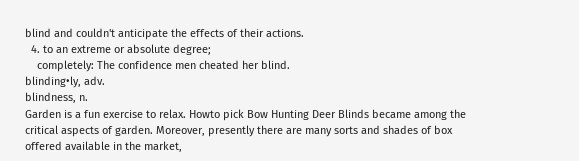blind and couldn't anticipate the effects of their actions.
  4. to an extreme or absolute degree;
    completely: The confidence men cheated her blind.
blinding•ly, adv.
blindness, n.
Garden is a fun exercise to relax. Howto pick Bow Hunting Deer Blinds became among the critical aspects of garden. Moreover, presently there are many sorts and shades of box offered available in the market,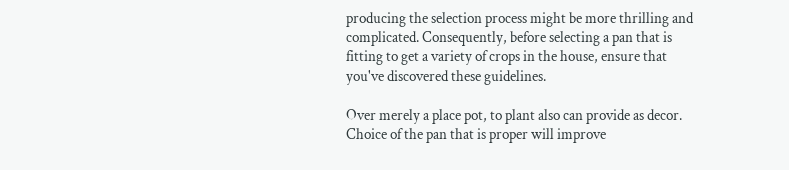producing the selection process might be more thrilling and complicated. Consequently, before selecting a pan that is fitting to get a variety of crops in the house, ensure that you've discovered these guidelines.

Over merely a place pot, to plant also can provide as decor. Choice of the pan that is proper will improve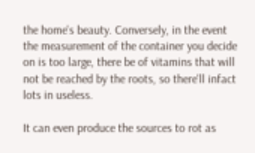the home's beauty. Conversely, in the event the measurement of the container you decide on is too large, there be of vitamins that will not be reached by the roots, so there'll infact lots in useless.

It can even produce the sources to rot as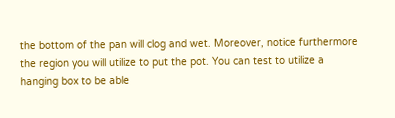the bottom of the pan will clog and wet. Moreover, notice furthermore the region you will utilize to put the pot. You can test to utilize a hanging box to be able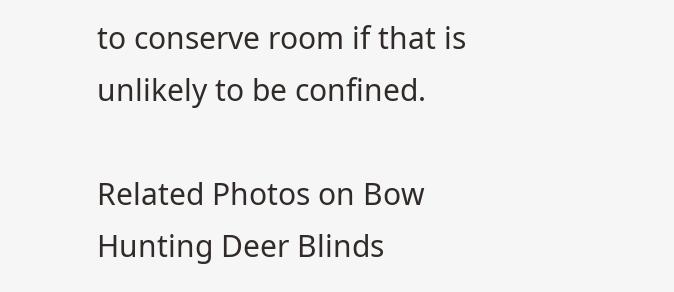to conserve room if that is unlikely to be confined.

Related Photos on Bow Hunting Deer Blinds